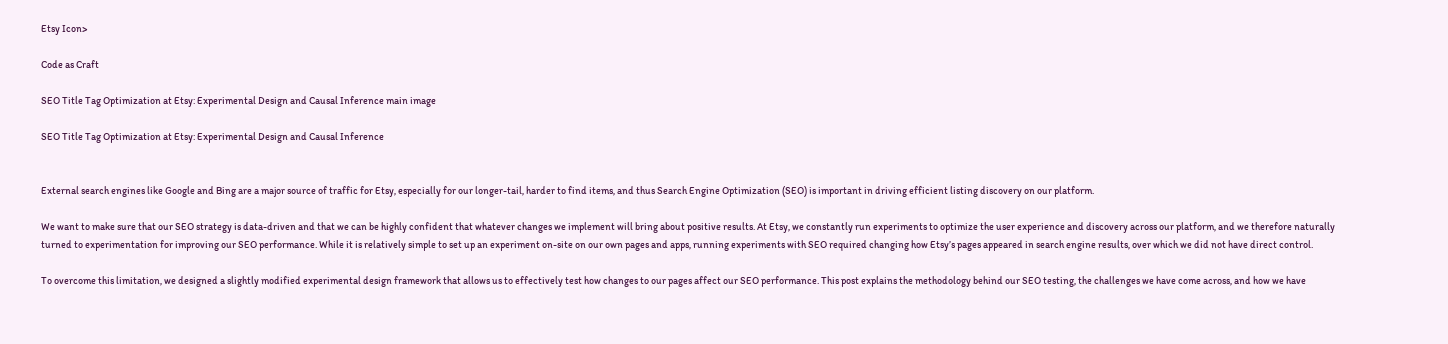Etsy Icon>

Code as Craft

SEO Title Tag Optimization at Etsy: Experimental Design and Causal Inference main image

SEO Title Tag Optimization at Etsy: Experimental Design and Causal Inference


External search engines like Google and Bing are a major source of traffic for Etsy, especially for our longer-tail, harder to find items, and thus Search Engine Optimization (SEO) is important in driving efficient listing discovery on our platform.

We want to make sure that our SEO strategy is data-driven and that we can be highly confident that whatever changes we implement will bring about positive results. At Etsy, we constantly run experiments to optimize the user experience and discovery across our platform, and we therefore naturally turned to experimentation for improving our SEO performance. While it is relatively simple to set up an experiment on-site on our own pages and apps, running experiments with SEO required changing how Etsy’s pages appeared in search engine results, over which we did not have direct control.

To overcome this limitation, we designed a slightly modified experimental design framework that allows us to effectively test how changes to our pages affect our SEO performance. This post explains the methodology behind our SEO testing, the challenges we have come across, and how we have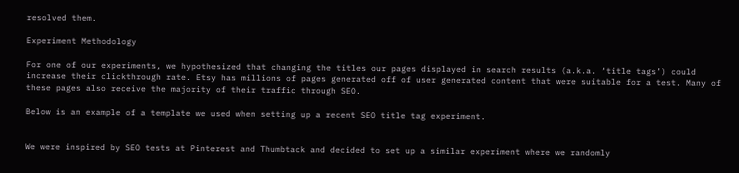resolved them.

Experiment Methodology

For one of our experiments, we hypothesized that changing the titles our pages displayed in search results (a.k.a. ‘title tags’) could increase their clickthrough rate. Etsy has millions of pages generated off of user generated content that were suitable for a test. Many of these pages also receive the majority of their traffic through SEO.

Below is an example of a template we used when setting up a recent SEO title tag experiment.


We were inspired by SEO tests at Pinterest and Thumbtack and decided to set up a similar experiment where we randomly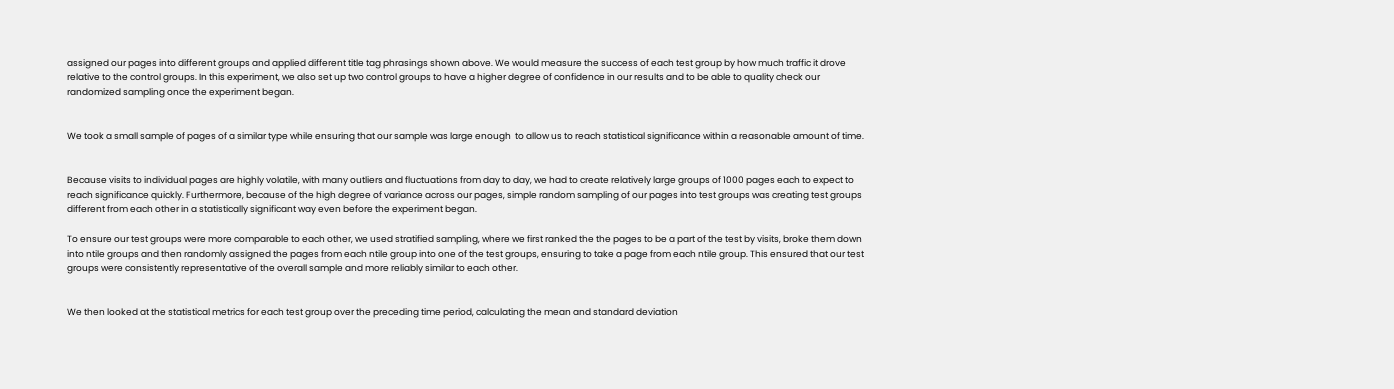assigned our pages into different groups and applied different title tag phrasings shown above. We would measure the success of each test group by how much traffic it drove relative to the control groups. In this experiment, we also set up two control groups to have a higher degree of confidence in our results and to be able to quality check our randomized sampling once the experiment began.


We took a small sample of pages of a similar type while ensuring that our sample was large enough  to allow us to reach statistical significance within a reasonable amount of time.


Because visits to individual pages are highly volatile, with many outliers and fluctuations from day to day, we had to create relatively large groups of 1000 pages each to expect to reach significance quickly. Furthermore, because of the high degree of variance across our pages, simple random sampling of our pages into test groups was creating test groups different from each other in a statistically significant way even before the experiment began.

To ensure our test groups were more comparable to each other, we used stratified sampling, where we first ranked the the pages to be a part of the test by visits, broke them down into ntile groups and then randomly assigned the pages from each ntile group into one of the test groups, ensuring to take a page from each ntile group. This ensured that our test groups were consistently representative of the overall sample and more reliably similar to each other.


We then looked at the statistical metrics for each test group over the preceding time period, calculating the mean and standard deviation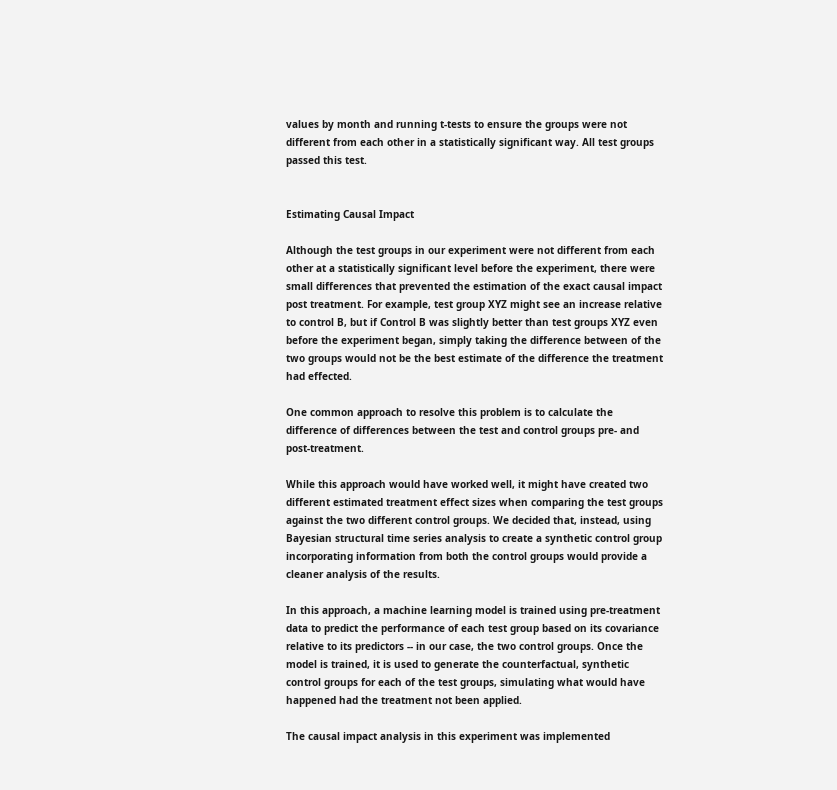values by month and running t-tests to ensure the groups were not different from each other in a statistically significant way. All test groups passed this test.


Estimating Causal Impact

Although the test groups in our experiment were not different from each other at a statistically significant level before the experiment, there were small differences that prevented the estimation of the exact causal impact post treatment. For example, test group XYZ might see an increase relative to control B, but if Control B was slightly better than test groups XYZ even before the experiment began, simply taking the difference between of the two groups would not be the best estimate of the difference the treatment had effected.

One common approach to resolve this problem is to calculate the difference of differences between the test and control groups pre- and post-treatment.

While this approach would have worked well, it might have created two different estimated treatment effect sizes when comparing the test groups against the two different control groups. We decided that, instead, using Bayesian structural time series analysis to create a synthetic control group incorporating information from both the control groups would provide a cleaner analysis of the results.

In this approach, a machine learning model is trained using pre-treatment data to predict the performance of each test group based on its covariance relative to its predictors -- in our case, the two control groups. Once the model is trained, it is used to generate the counterfactual, synthetic control groups for each of the test groups, simulating what would have happened had the treatment not been applied.

The causal impact analysis in this experiment was implemented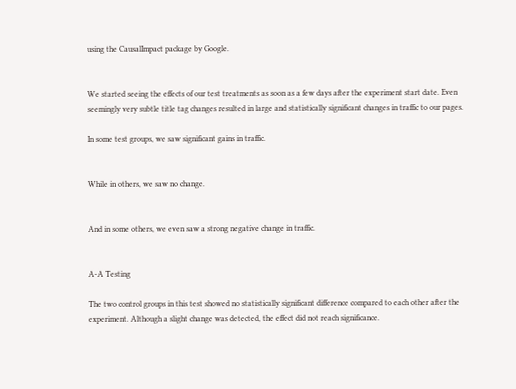using the CausalImpact package by Google.


We started seeing the effects of our test treatments as soon as a few days after the experiment start date. Even seemingly very subtle title tag changes resulted in large and statistically significant changes in traffic to our pages.

In some test groups, we saw significant gains in traffic.


While in others, we saw no change.


And in some others, we even saw a strong negative change in traffic.


A-A Testing

The two control groups in this test showed no statistically significant difference compared to each other after the experiment. Although a slight change was detected, the effect did not reach significance.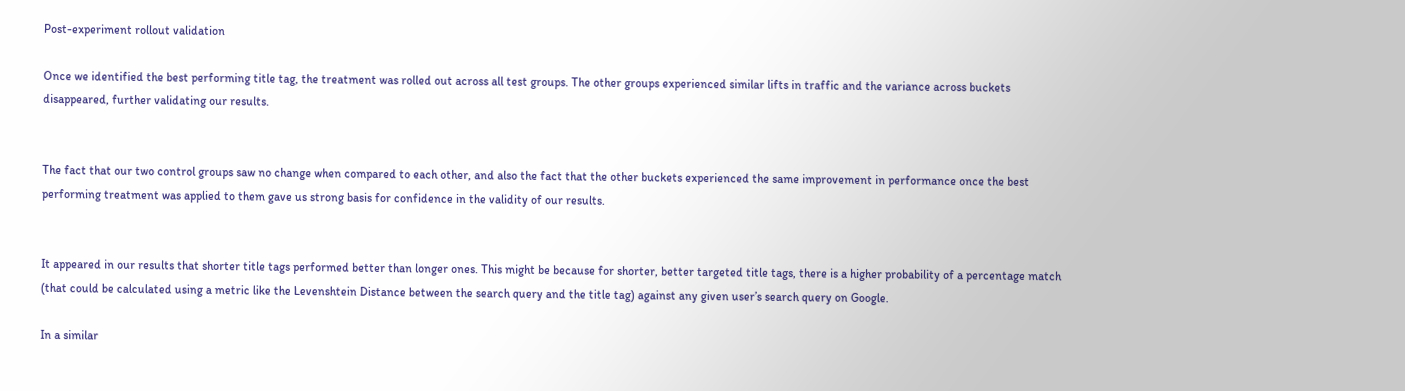Post-experiment rollout validation

Once we identified the best performing title tag, the treatment was rolled out across all test groups. The other groups experienced similar lifts in traffic and the variance across buckets disappeared, further validating our results.


The fact that our two control groups saw no change when compared to each other, and also the fact that the other buckets experienced the same improvement in performance once the best performing treatment was applied to them gave us strong basis for confidence in the validity of our results.


It appeared in our results that shorter title tags performed better than longer ones. This might be because for shorter, better targeted title tags, there is a higher probability of a percentage match (that could be calculated using a metric like the Levenshtein Distance between the search query and the title tag) against any given user’s search query on Google.

In a similar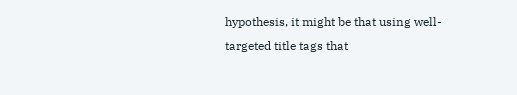hypothesis, it might be that using well-targeted title tags that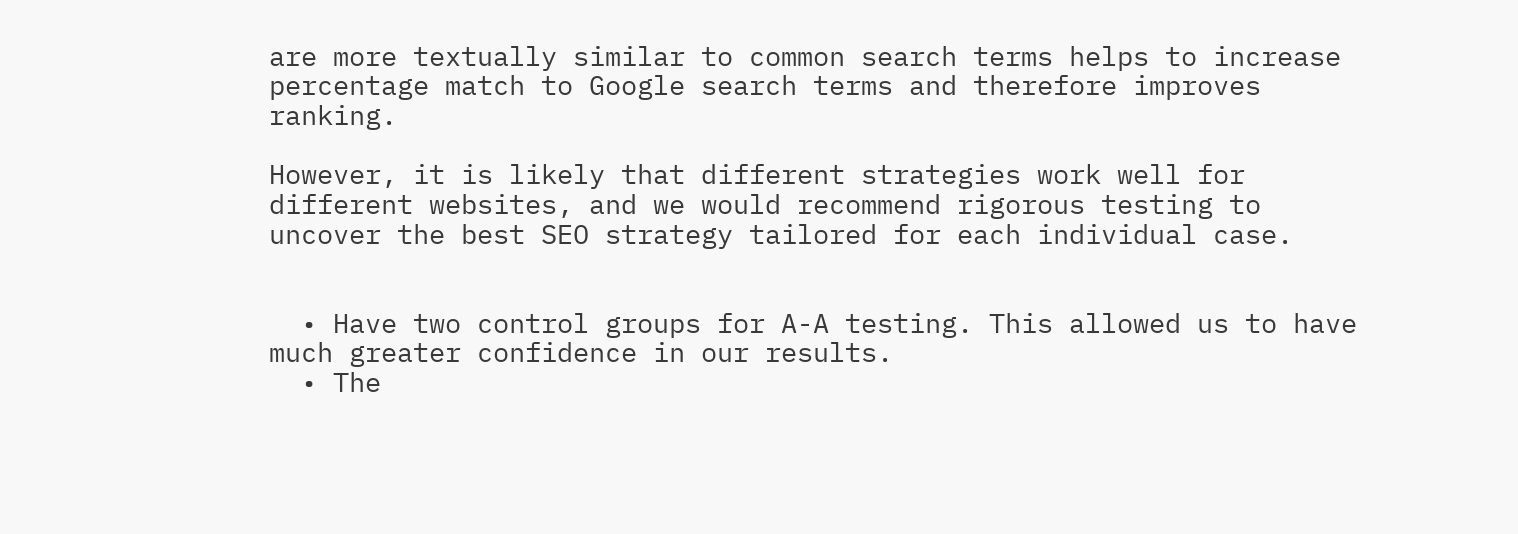are more textually similar to common search terms helps to increase percentage match to Google search terms and therefore improves ranking.

However, it is likely that different strategies work well for different websites, and we would recommend rigorous testing to uncover the best SEO strategy tailored for each individual case.


  • Have two control groups for A-A testing. This allowed us to have much greater confidence in our results.
  • The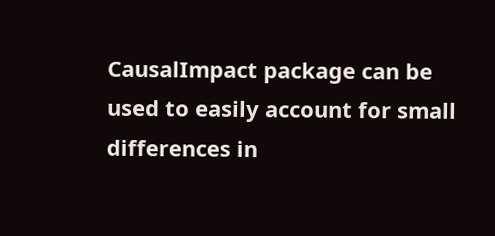CausalImpact package can be used to easily account for small differences in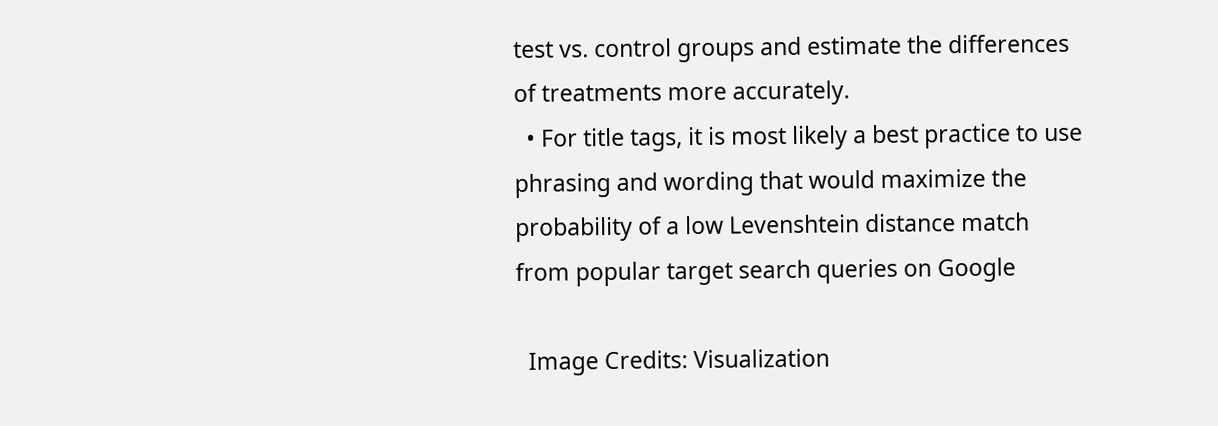test vs. control groups and estimate the differences of treatments more accurately.
  • For title tags, it is most likely a best practice to use phrasing and wording that would maximize the probability of a low Levenshtein distance match from popular target search queries on Google

  Image Credits: Visualization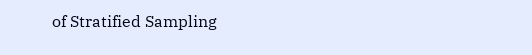of Stratified Sampling